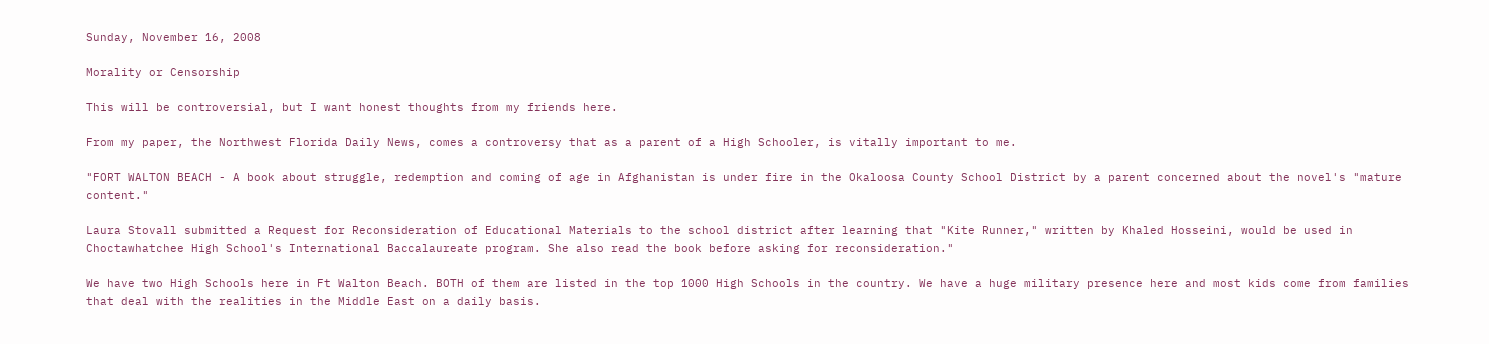Sunday, November 16, 2008

Morality or Censorship

This will be controversial, but I want honest thoughts from my friends here.

From my paper, the Northwest Florida Daily News, comes a controversy that as a parent of a High Schooler, is vitally important to me.

"FORT WALTON BEACH - A book about struggle, redemption and coming of age in Afghanistan is under fire in the Okaloosa County School District by a parent concerned about the novel's "mature content."

Laura Stovall submitted a Request for Reconsideration of Educational Materials to the school district after learning that "Kite Runner," written by Khaled Hosseini, would be used in Choctawhatchee High School's International Baccalaureate program. She also read the book before asking for reconsideration."

We have two High Schools here in Ft Walton Beach. BOTH of them are listed in the top 1000 High Schools in the country. We have a huge military presence here and most kids come from families that deal with the realities in the Middle East on a daily basis.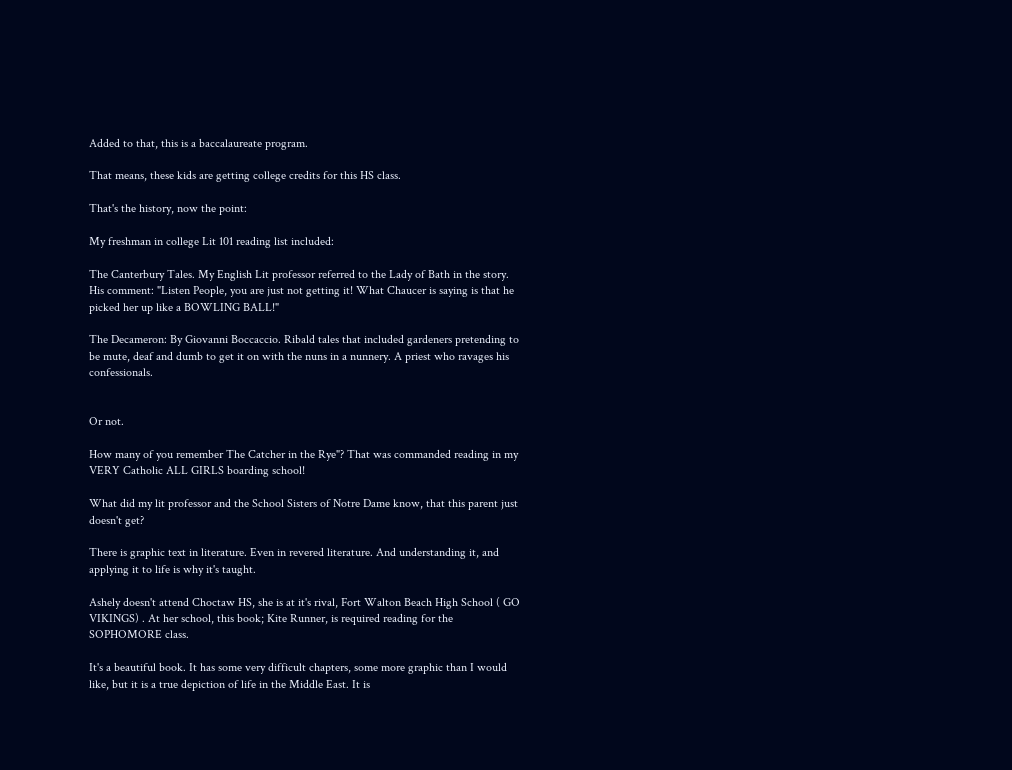Added to that, this is a baccalaureate program.

That means, these kids are getting college credits for this HS class.

That's the history, now the point:

My freshman in college Lit 101 reading list included:

The Canterbury Tales. My English Lit professor referred to the Lady of Bath in the story. His comment: "Listen People, you are just not getting it! What Chaucer is saying is that he picked her up like a BOWLING BALL!"

The Decameron: By Giovanni Boccaccio. Ribald tales that included gardeners pretending to be mute, deaf and dumb to get it on with the nuns in a nunnery. A priest who ravages his confessionals.


Or not.

How many of you remember The Catcher in the Rye"? That was commanded reading in my VERY Catholic ALL GIRLS boarding school!

What did my lit professor and the School Sisters of Notre Dame know, that this parent just doesn't get?

There is graphic text in literature. Even in revered literature. And understanding it, and applying it to life is why it's taught.

Ashely doesn't attend Choctaw HS, she is at it's rival, Fort Walton Beach High School ( GO VIKINGS) . At her school, this book; Kite Runner, is required reading for the SOPHOMORE class.

It's a beautiful book. It has some very difficult chapters, some more graphic than I would like, but it is a true depiction of life in the Middle East. It is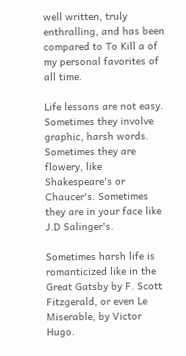well written, truly enthralling, and has been compared to To Kill a of my personal favorites of all time.

Life lessons are not easy. Sometimes they involve graphic, harsh words. Sometimes they are flowery, like Shakespeare's or Chaucer's. Sometimes they are in your face like J.D Salinger's.

Sometimes harsh life is romanticized like in the Great Gatsby by F. Scott Fitzgerald, or even Le Miserable, by Victor Hugo.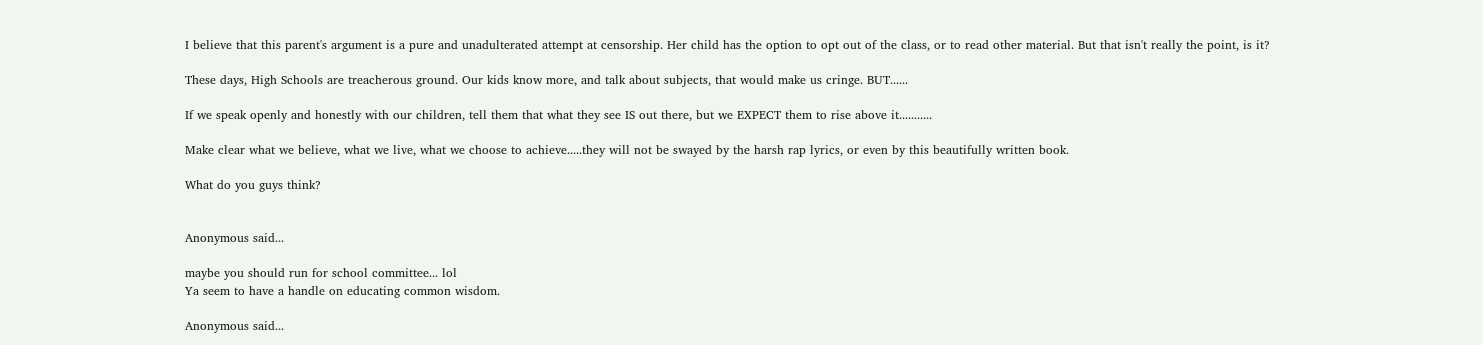I believe that this parent's argument is a pure and unadulterated attempt at censorship. Her child has the option to opt out of the class, or to read other material. But that isn't really the point, is it?

These days, High Schools are treacherous ground. Our kids know more, and talk about subjects, that would make us cringe. BUT......

If we speak openly and honestly with our children, tell them that what they see IS out there, but we EXPECT them to rise above it...........

Make clear what we believe, what we live, what we choose to achieve.....they will not be swayed by the harsh rap lyrics, or even by this beautifully written book.

What do you guys think?


Anonymous said...

maybe you should run for school committee... lol
Ya seem to have a handle on educating common wisdom.

Anonymous said...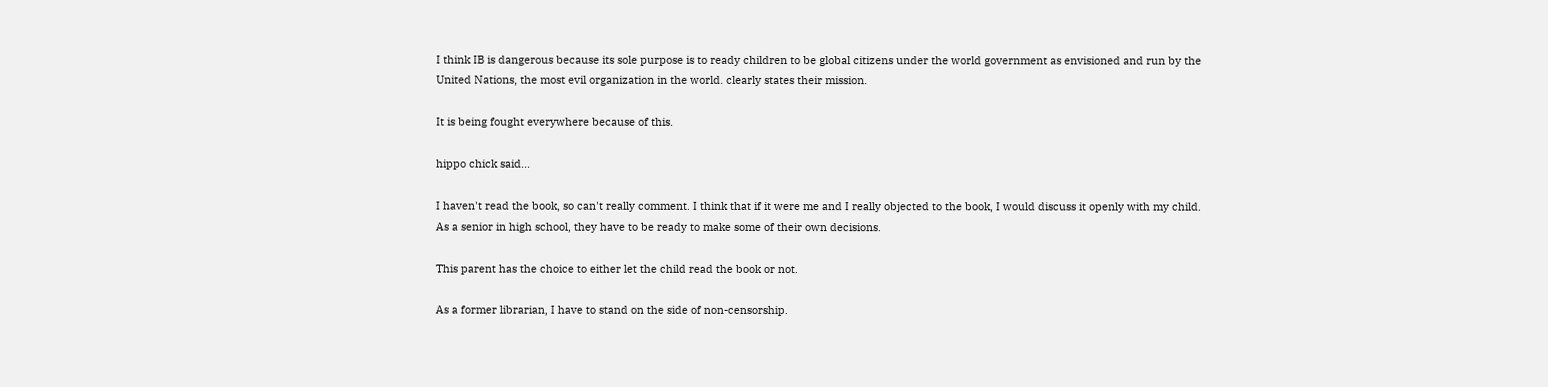I think IB is dangerous because its sole purpose is to ready children to be global citizens under the world government as envisioned and run by the United Nations, the most evil organization in the world. clearly states their mission.

It is being fought everywhere because of this.

hippo chick said...

I haven't read the book, so can't really comment. I think that if it were me and I really objected to the book, I would discuss it openly with my child. As a senior in high school, they have to be ready to make some of their own decisions.

This parent has the choice to either let the child read the book or not.

As a former librarian, I have to stand on the side of non-censorship.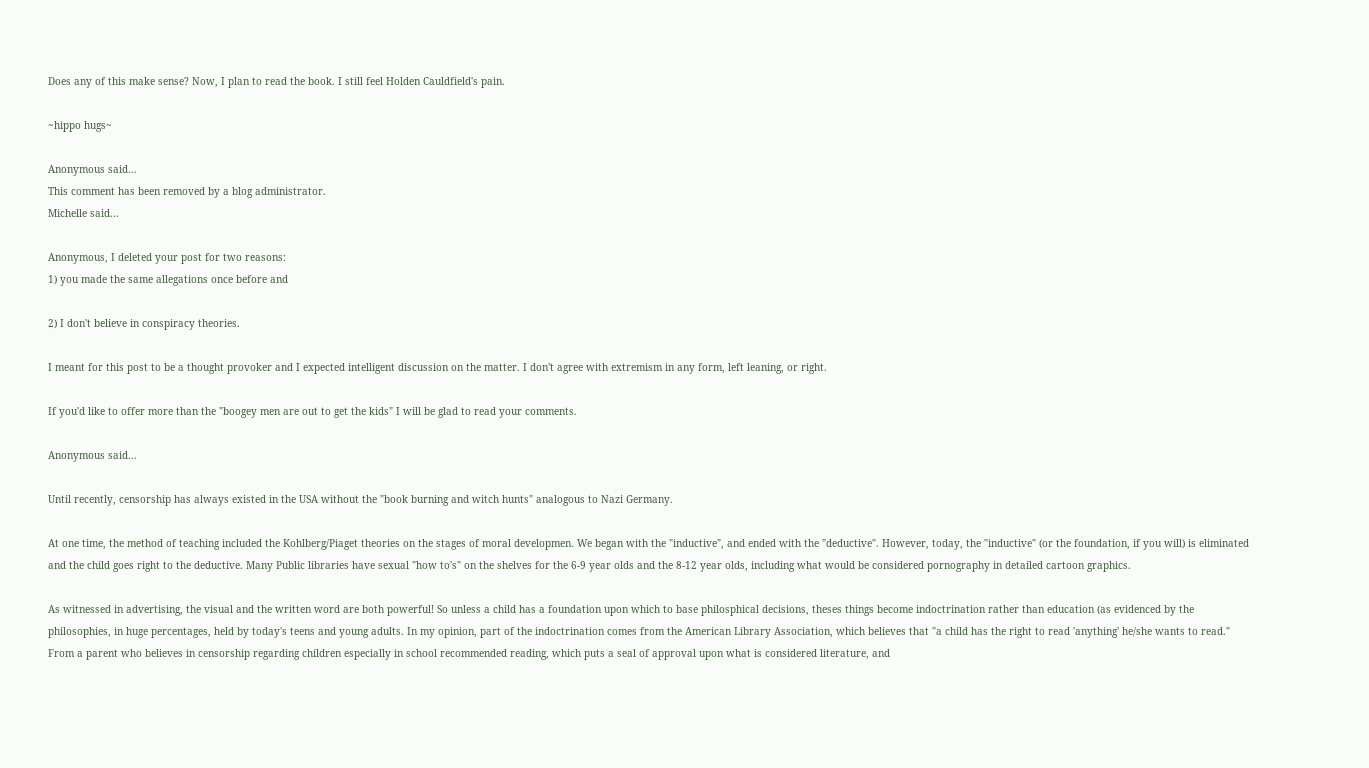Does any of this make sense? Now, I plan to read the book. I still feel Holden Cauldfield's pain.

~hippo hugs~

Anonymous said...
This comment has been removed by a blog administrator.
Michelle said...

Anonymous, I deleted your post for two reasons:
1) you made the same allegations once before and

2) I don't believe in conspiracy theories.

I meant for this post to be a thought provoker and I expected intelligent discussion on the matter. I don't agree with extremism in any form, left leaning, or right.

If you'd like to offer more than the "boogey men are out to get the kids" I will be glad to read your comments.

Anonymous said...

Until recently, censorship has always existed in the USA without the "book burning and witch hunts" analogous to Nazi Germany.

At one time, the method of teaching included the Kohlberg/Piaget theories on the stages of moral developmen. We began with the "inductive", and ended with the "deductive". However, today, the "inductive" (or the foundation, if you will) is eliminated and the child goes right to the deductive. Many Public libraries have sexual "how to's" on the shelves for the 6-9 year olds and the 8-12 year olds, including what would be considered pornography in detailed cartoon graphics.

As witnessed in advertising, the visual and the written word are both powerful! So unless a child has a foundation upon which to base philosphical decisions, theses things become indoctrination rather than education (as evidenced by the philosophies, in huge percentages, held by today's teens and young adults. In my opinion, part of the indoctrination comes from the American Library Association, which believes that "a child has the right to read 'anything' he/she wants to read."
From a parent who believes in censorship regarding children especially in school recommended reading, which puts a seal of approval upon what is considered literature, and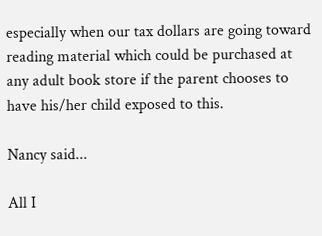especially when our tax dollars are going toward reading material which could be purchased at any adult book store if the parent chooses to have his/her child exposed to this.

Nancy said...

All I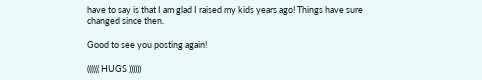have to say is that I am glad I raised my kids years ago! Things have sure changed since then.

Good to see you posting again!

(((((( HUGS ))))))